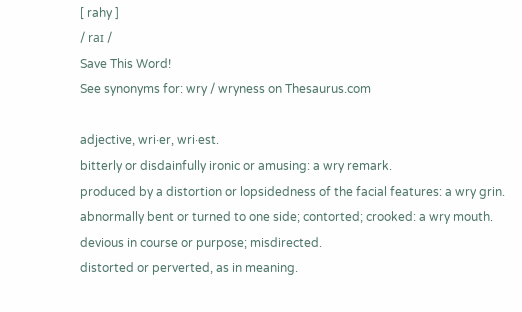[ rahy ]
/ raɪ /
Save This Word!
See synonyms for: wry / wryness on Thesaurus.com

adjective, wri·er, wri·est.
bitterly or disdainfully ironic or amusing: a wry remark.
produced by a distortion or lopsidedness of the facial features: a wry grin.
abnormally bent or turned to one side; contorted; crooked: a wry mouth.
devious in course or purpose; misdirected.
distorted or perverted, as in meaning.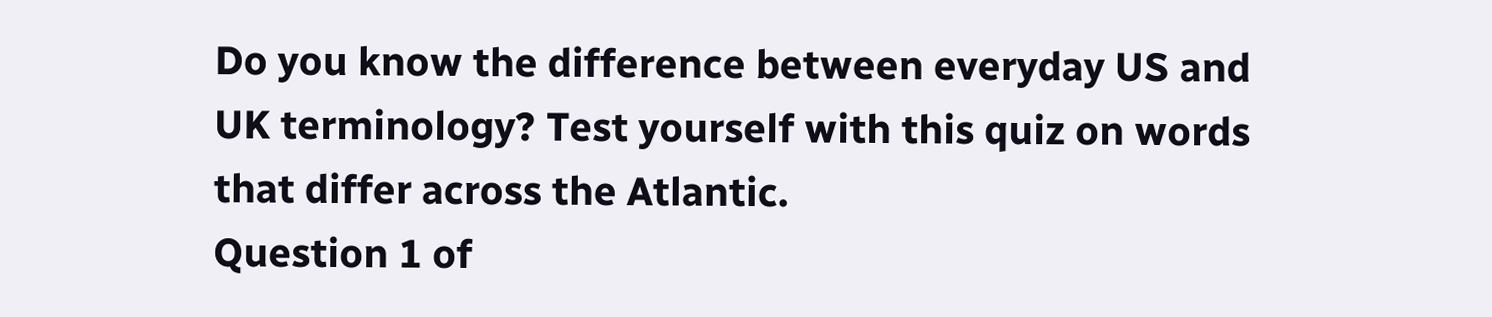Do you know the difference between everyday US and UK terminology? Test yourself with this quiz on words that differ across the Atlantic.
Question 1 of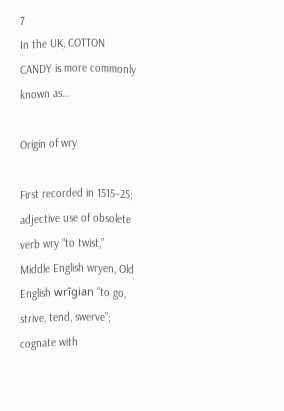7
In the UK, COTTON CANDY is more commonly known as…

Origin of wry

First recorded in 1515–25; adjective use of obsolete verb wry “to twist,” Middle English wryen, Old English wrīgian “to go, strive, tend, swerve”; cognate with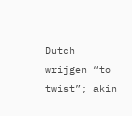Dutch wrijgen “to twist”; akin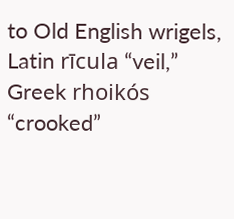to Old English wrigels, Latin rīcula “veil,” Greek rhoikós “crooked”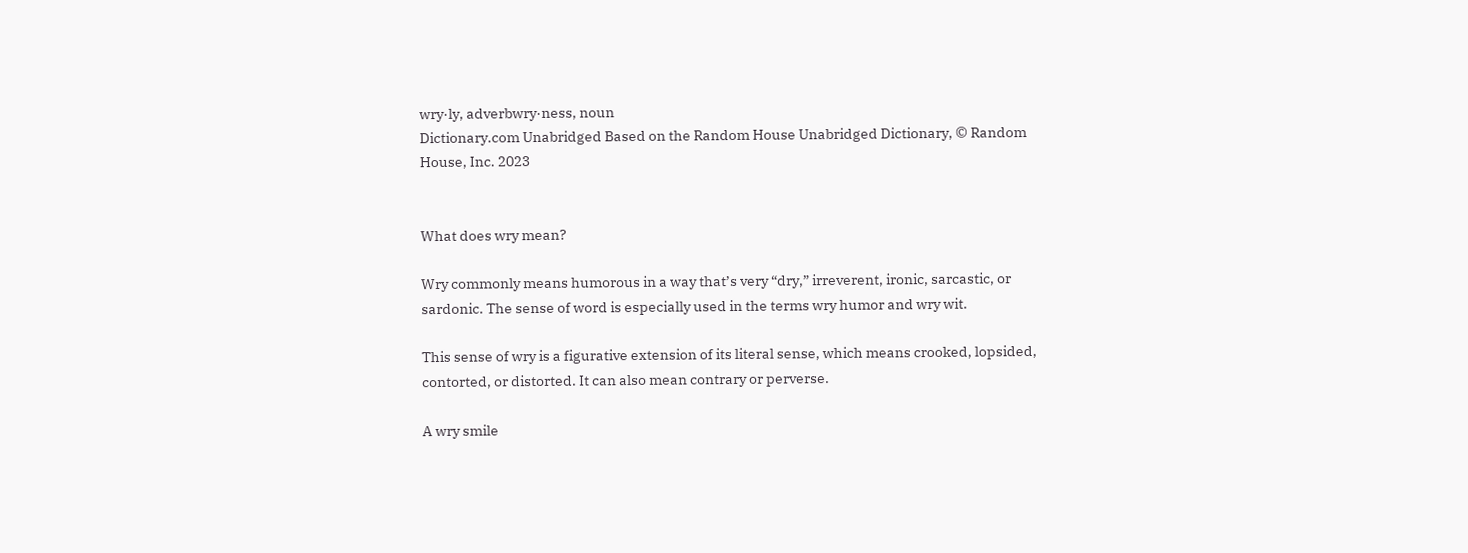wry·ly, adverbwry·ness, noun
Dictionary.com Unabridged Based on the Random House Unabridged Dictionary, © Random House, Inc. 2023


What does wry mean?

Wry commonly means humorous in a way that’s very “dry,” irreverent, ironic, sarcastic, or sardonic. The sense of word is especially used in the terms wry humor and wry wit.

This sense of wry is a figurative extension of its literal sense, which means crooked, lopsided, contorted, or distorted. It can also mean contrary or perverse.

A wry smile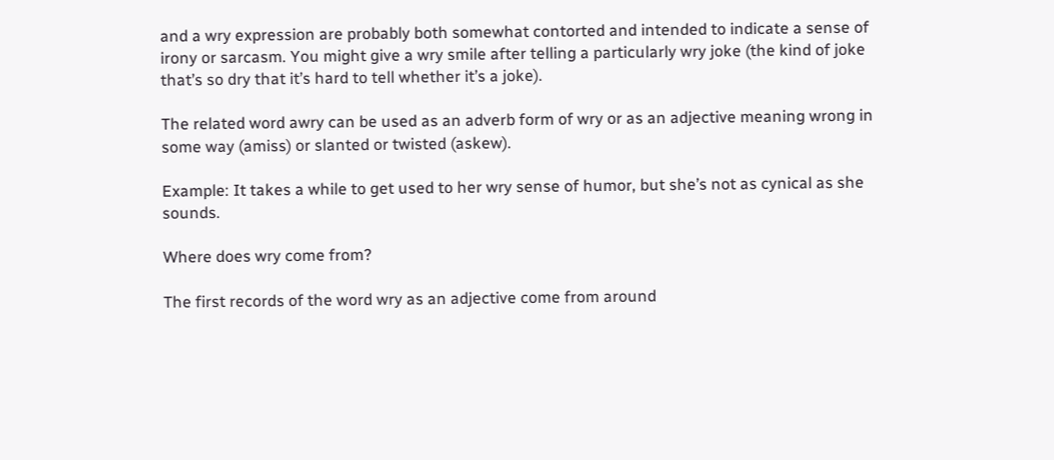and a wry expression are probably both somewhat contorted and intended to indicate a sense of irony or sarcasm. You might give a wry smile after telling a particularly wry joke (the kind of joke that’s so dry that it’s hard to tell whether it’s a joke).

The related word awry can be used as an adverb form of wry or as an adjective meaning wrong in some way (amiss) or slanted or twisted (askew).

Example: It takes a while to get used to her wry sense of humor, but she’s not as cynical as she sounds.

Where does wry come from?

The first records of the word wry as an adjective come from around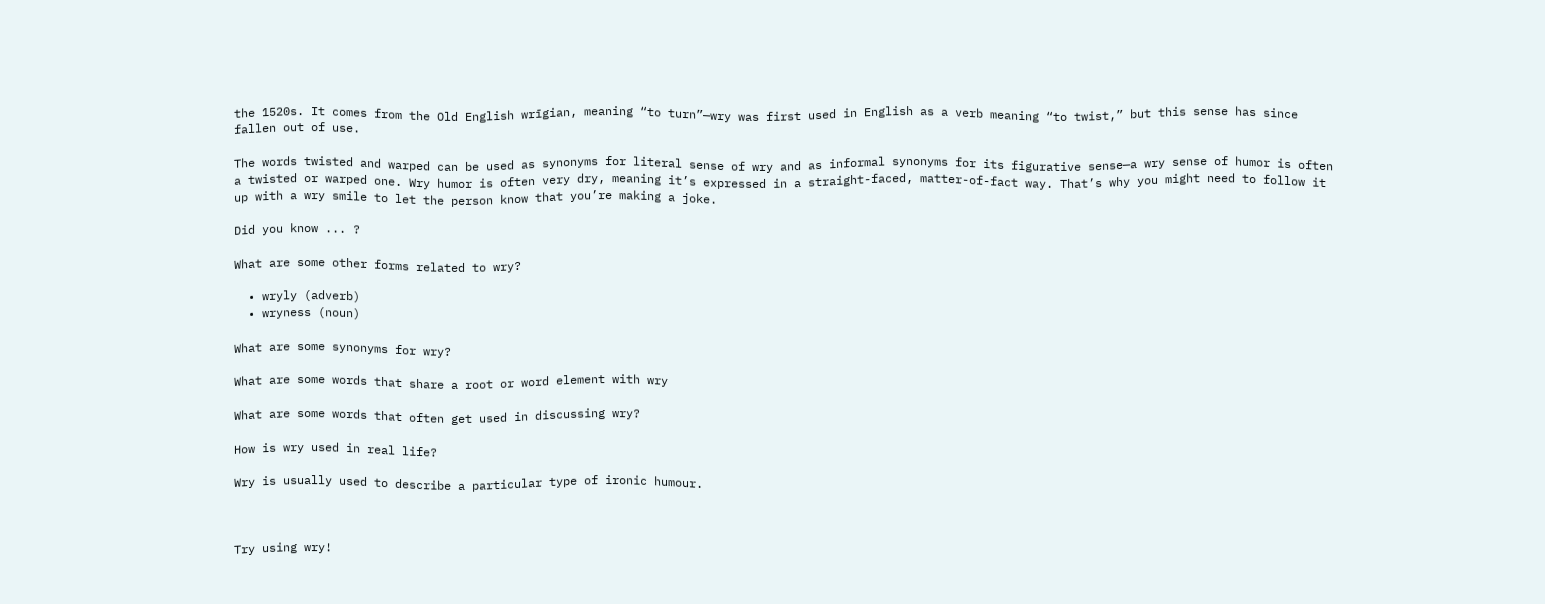the 1520s. It comes from the Old English wrīgian, meaning “to turn”—wry was first used in English as a verb meaning “to twist,” but this sense has since fallen out of use.

The words twisted and warped can be used as synonyms for literal sense of wry and as informal synonyms for its figurative sense—a wry sense of humor is often a twisted or warped one. Wry humor is often very dry, meaning it’s expressed in a straight-faced, matter-of-fact way. That’s why you might need to follow it up with a wry smile to let the person know that you’re making a joke.

Did you know ... ?

What are some other forms related to wry?

  • wryly (adverb)
  • wryness (noun)

What are some synonyms for wry?

What are some words that share a root or word element with wry

What are some words that often get used in discussing wry?

How is wry used in real life?

Wry is usually used to describe a particular type of ironic humour.



Try using wry!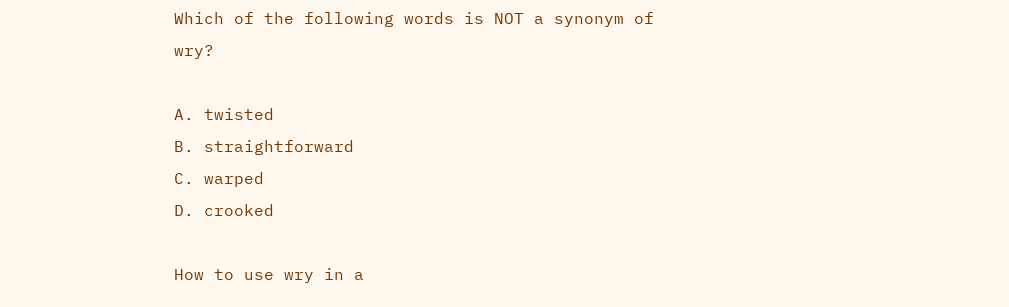Which of the following words is NOT a synonym of wry?

A. twisted
B. straightforward
C. warped
D. crooked

How to use wry in a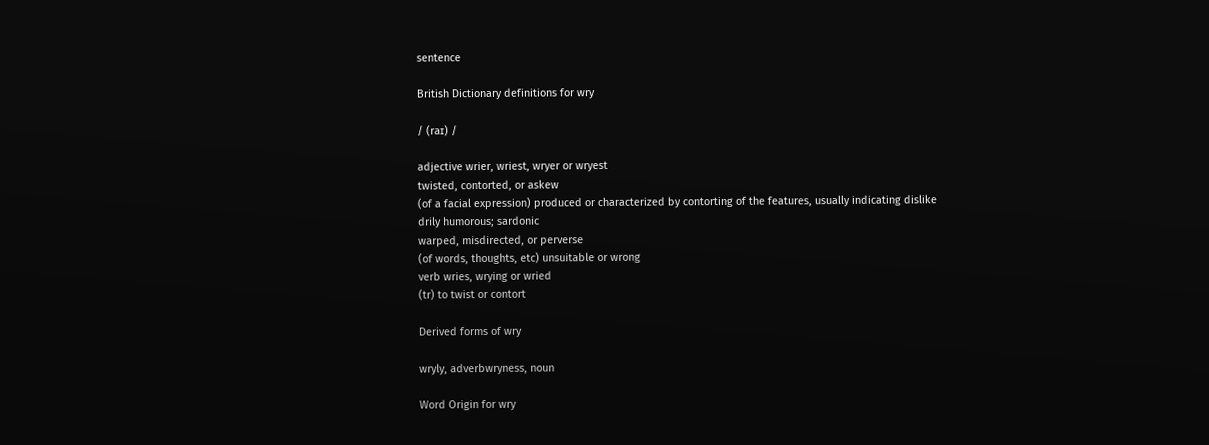sentence

British Dictionary definitions for wry

/ (raɪ) /

adjective wrier, wriest, wryer or wryest
twisted, contorted, or askew
(of a facial expression) produced or characterized by contorting of the features, usually indicating dislike
drily humorous; sardonic
warped, misdirected, or perverse
(of words, thoughts, etc) unsuitable or wrong
verb wries, wrying or wried
(tr) to twist or contort

Derived forms of wry

wryly, adverbwryness, noun

Word Origin for wry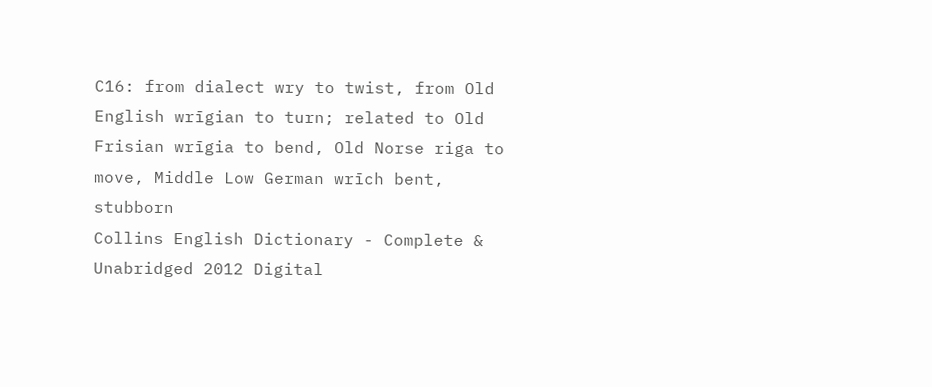C16: from dialect wry to twist, from Old English wrīgian to turn; related to Old Frisian wrīgia to bend, Old Norse riga to move, Middle Low German wrīch bent, stubborn
Collins English Dictionary - Complete & Unabridged 2012 Digital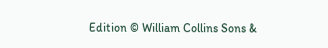Edition © William Collins Sons &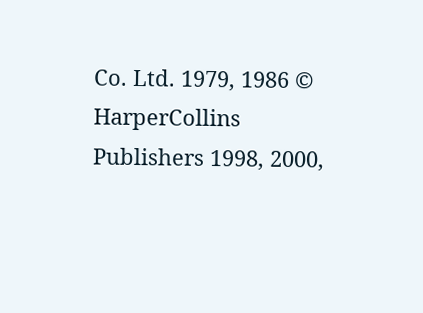Co. Ltd. 1979, 1986 © HarperCollins Publishers 1998, 2000,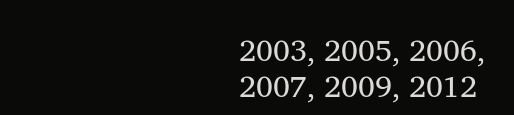2003, 2005, 2006, 2007, 2009, 2012